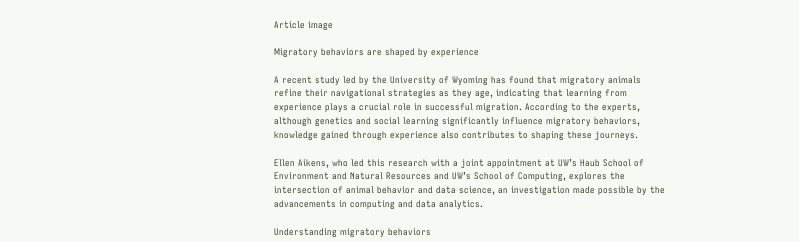Article image

Migratory behaviors are shaped by experience

A recent study led by the University of Wyoming has found that migratory animals refine their navigational strategies as they age, indicating that learning from experience plays a crucial role in successful migration. According to the experts, although genetics and social learning significantly influence migratory behaviors, knowledge gained through experience also contributes to shaping these journeys.

Ellen Aikens, who led this research with a joint appointment at UW’s Haub School of Environment and Natural Resources and UW’s School of Computing, explores the intersection of animal behavior and data science, an investigation made possible by the advancements in computing and data analytics.

Understanding migratory behaviors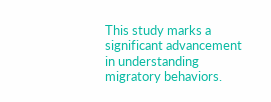This study marks a significant advancement in understanding migratory behaviors.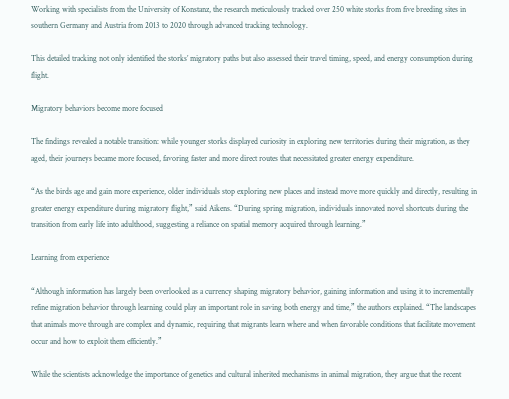Working with specialists from the University of Konstanz, the research meticulously tracked over 250 white storks from five breeding sites in southern Germany and Austria from 2013 to 2020 through advanced tracking technology.

This detailed tracking not only identified the storks’ migratory paths but also assessed their travel timing, speed, and energy consumption during flight.

Migratory behaviors become more focused

The findings revealed a notable transition: while younger storks displayed curiosity in exploring new territories during their migration, as they aged, their journeys became more focused, favoring faster and more direct routes that necessitated greater energy expenditure.

“As the birds age and gain more experience, older individuals stop exploring new places and instead move more quickly and directly, resulting in greater energy expenditure during migratory flight,” said Aikens. “During spring migration, individuals innovated novel shortcuts during the transition from early life into adulthood, suggesting a reliance on spatial memory acquired through learning.”

Learning from experience

“Although information has largely been overlooked as a currency shaping migratory behavior, gaining information and using it to incrementally refine migration behavior through learning could play an important role in saving both energy and time,” the authors explained. “The landscapes that animals move through are complex and dynamic, requiring that migrants learn where and when favorable conditions that facilitate movement occur and how to exploit them efficiently.”

While the scientists acknowledge the importance of genetics and cultural inherited mechanisms in animal migration, they argue that the recent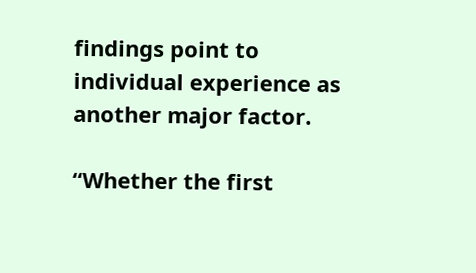findings point to individual experience as another major factor.

“Whether the first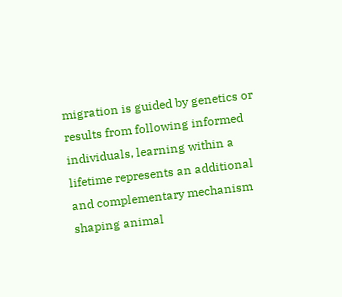migration is guided by genetics or results from following informed individuals, learning within a lifetime represents an additional and complementary mechanism shaping animal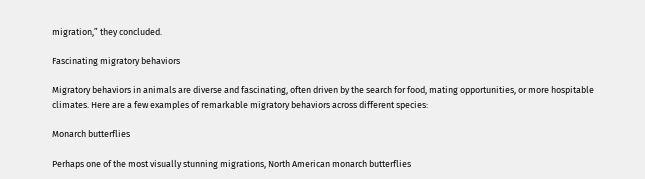migration,” they concluded.

Fascinating migratory behaviors

Migratory behaviors in animals are diverse and fascinating, often driven by the search for food, mating opportunities, or more hospitable climates. Here are a few examples of remarkable migratory behaviors across different species:

Monarch butterflies

Perhaps one of the most visually stunning migrations, North American monarch butterflies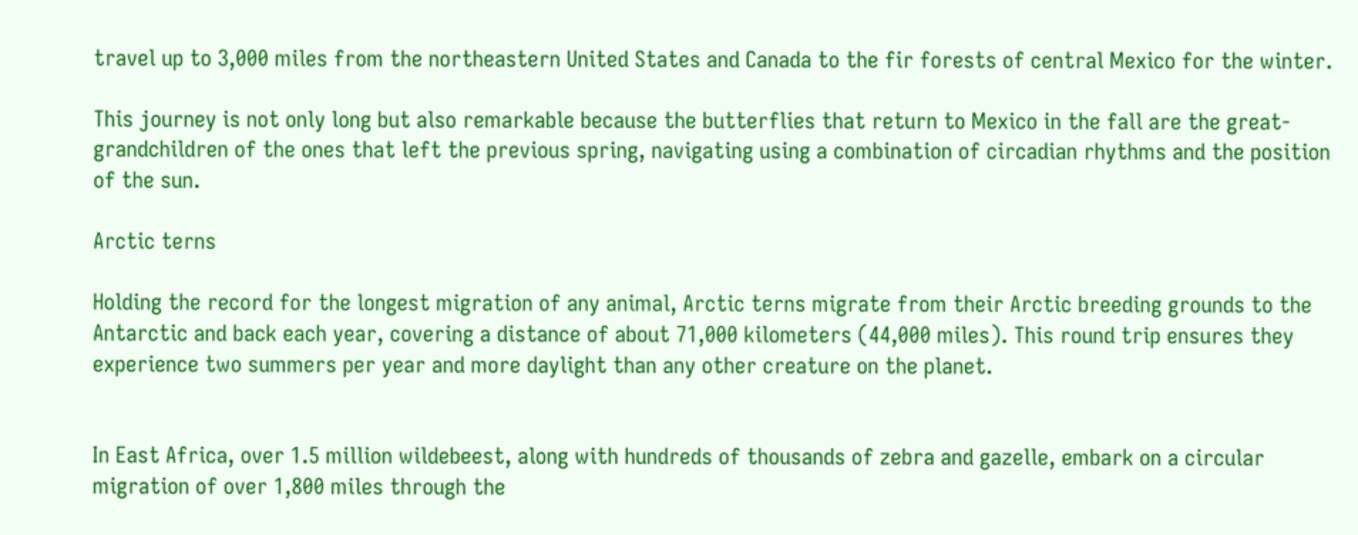travel up to 3,000 miles from the northeastern United States and Canada to the fir forests of central Mexico for the winter.

This journey is not only long but also remarkable because the butterflies that return to Mexico in the fall are the great-grandchildren of the ones that left the previous spring, navigating using a combination of circadian rhythms and the position of the sun.

Arctic terns

Holding the record for the longest migration of any animal, Arctic terns migrate from their Arctic breeding grounds to the Antarctic and back each year, covering a distance of about 71,000 kilometers (44,000 miles). This round trip ensures they experience two summers per year and more daylight than any other creature on the planet.


In East Africa, over 1.5 million wildebeest, along with hundreds of thousands of zebra and gazelle, embark on a circular migration of over 1,800 miles through the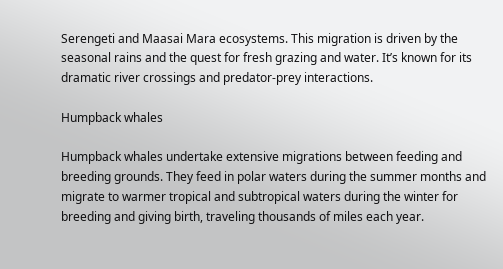Serengeti and Maasai Mara ecosystems. This migration is driven by the seasonal rains and the quest for fresh grazing and water. It’s known for its dramatic river crossings and predator-prey interactions.

Humpback whales

Humpback whales undertake extensive migrations between feeding and breeding grounds. They feed in polar waters during the summer months and migrate to warmer tropical and subtropical waters during the winter for breeding and giving birth, traveling thousands of miles each year.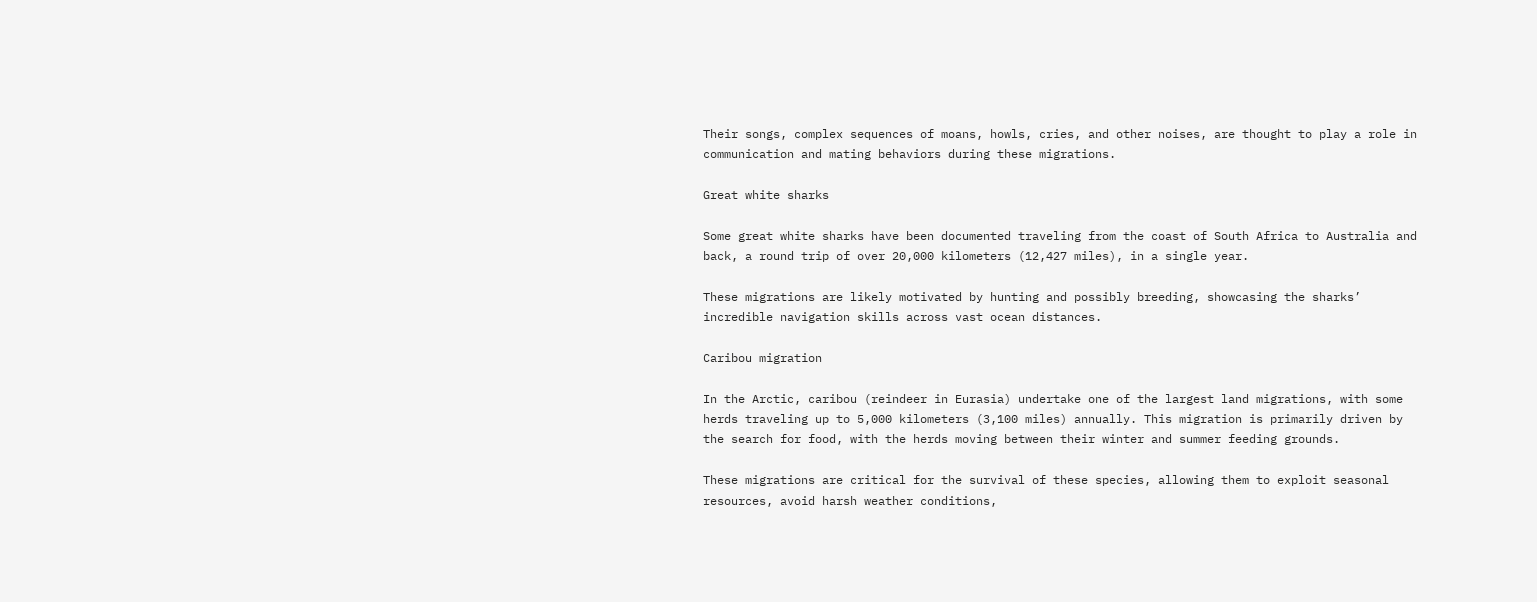Their songs, complex sequences of moans, howls, cries, and other noises, are thought to play a role in communication and mating behaviors during these migrations.

Great white sharks

Some great white sharks have been documented traveling from the coast of South Africa to Australia and back, a round trip of over 20,000 kilometers (12,427 miles), in a single year.

These migrations are likely motivated by hunting and possibly breeding, showcasing the sharks’ incredible navigation skills across vast ocean distances.

Caribou migration

In the Arctic, caribou (reindeer in Eurasia) undertake one of the largest land migrations, with some herds traveling up to 5,000 kilometers (3,100 miles) annually. This migration is primarily driven by the search for food, with the herds moving between their winter and summer feeding grounds.

These migrations are critical for the survival of these species, allowing them to exploit seasonal resources, avoid harsh weather conditions,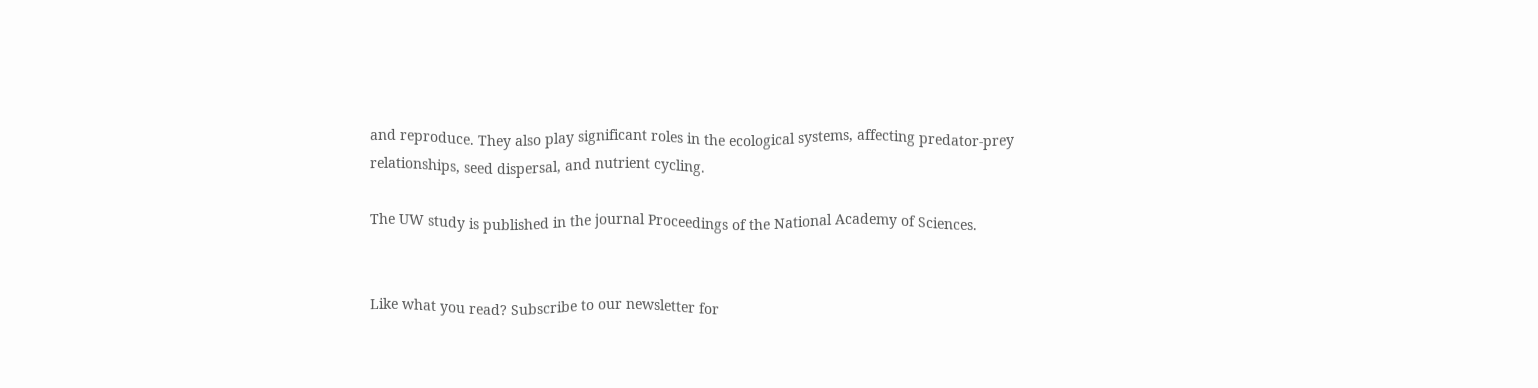and reproduce. They also play significant roles in the ecological systems, affecting predator-prey relationships, seed dispersal, and nutrient cycling.

The UW study is published in the journal Proceedings of the National Academy of Sciences.


Like what you read? Subscribe to our newsletter for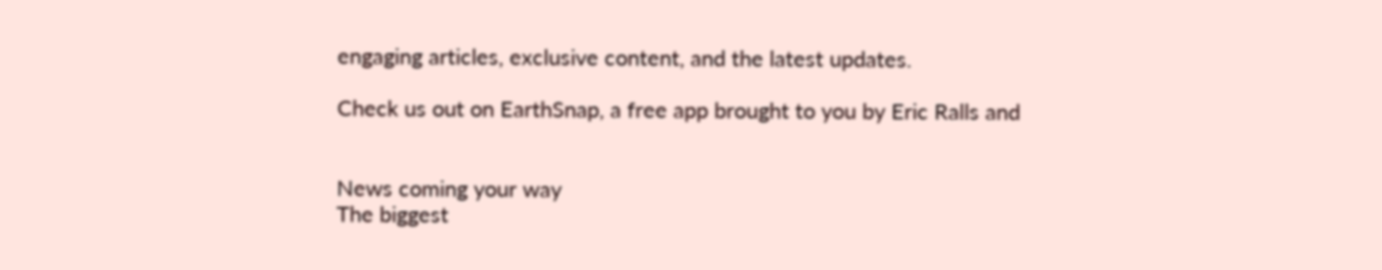engaging articles, exclusive content, and the latest updates.

Check us out on EarthSnap, a free app brought to you by Eric Ralls and


News coming your way
The biggest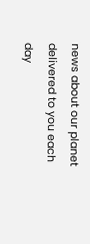news about our planet delivered to you each day